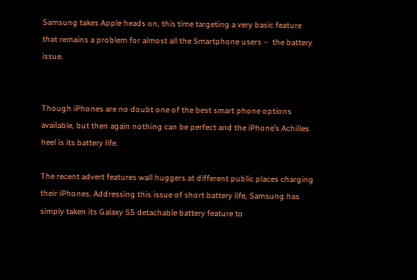Samsung takes Apple heads on, this time targeting a very basic feature that remains a problem for almost all the Smartphone users –  the battery issue.


Though iPhones are no doubt one of the best smart phone options available, but then again nothing can be perfect and the iPhone’s Achilles heel is its battery life.

The recent advert features wall huggers at different public places charging their iPhones. Addressing this issue of short battery life, Samsung has simply taken its Galaxy S5 detachable battery feature to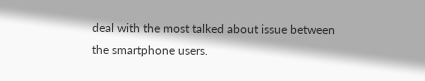deal with the most talked about issue between the smartphone users.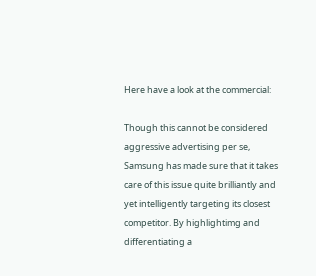Here have a look at the commercial:

Though this cannot be considered aggressive advertising per se, Samsung has made sure that it takes care of this issue quite brilliantly and yet intelligently targeting its closest competitor. By highlightimg and differentiating a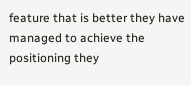feature that is better they have managed to achieve the positioning they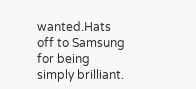wanted.Hats off to Samsung for being simply brilliant.